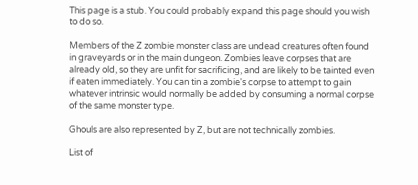This page is a stub. You could probably expand this page should you wish to do so.

Members of the Z zombie monster class are undead creatures often found in graveyards or in the main dungeon. Zombies leave corpses that are already old, so they are unfit for sacrificing, and are likely to be tainted even if eaten immediately. You can tin a zombie's corpse to attempt to gain whatever intrinsic would normally be added by consuming a normal corpse of the same monster type.

Ghouls are also represented by Z, but are not technically zombies.

List of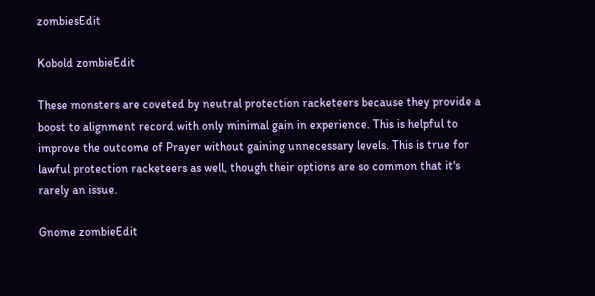zombiesEdit

Kobold zombieEdit

These monsters are coveted by neutral protection racketeers because they provide a boost to alignment record with only minimal gain in experience. This is helpful to improve the outcome of Prayer without gaining unnecessary levels. This is true for lawful protection racketeers as well, though their options are so common that it's rarely an issue.

Gnome zombieEdit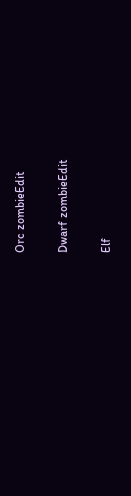Orc zombieEdit

Dwarf zombieEdit

Elf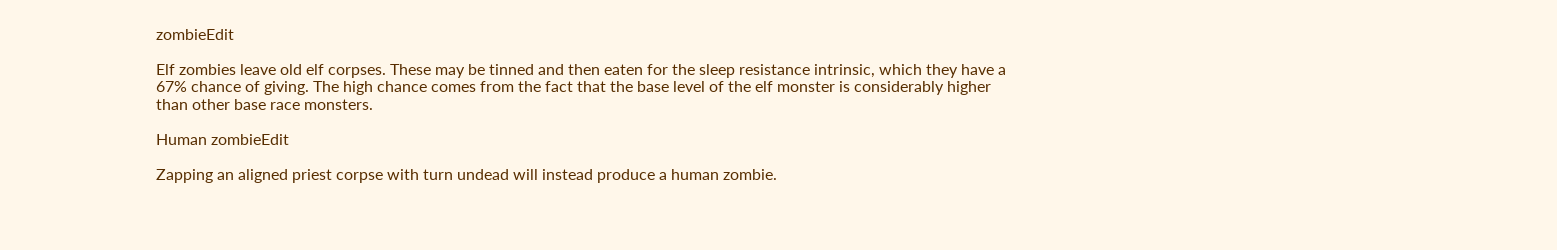zombieEdit

Elf zombies leave old elf corpses. These may be tinned and then eaten for the sleep resistance intrinsic, which they have a 67% chance of giving. The high chance comes from the fact that the base level of the elf monster is considerably higher than other base race monsters.

Human zombieEdit

Zapping an aligned priest corpse with turn undead will instead produce a human zombie.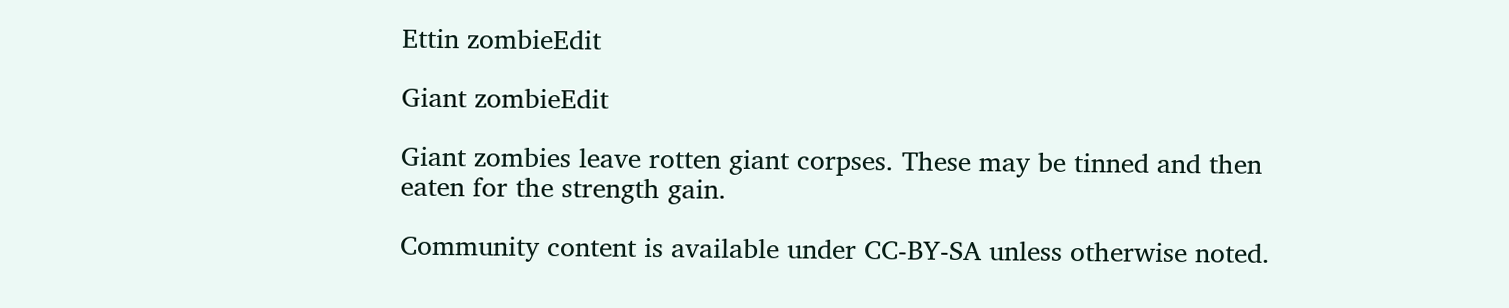Ettin zombieEdit

Giant zombieEdit

Giant zombies leave rotten giant corpses. These may be tinned and then eaten for the strength gain.

Community content is available under CC-BY-SA unless otherwise noted.